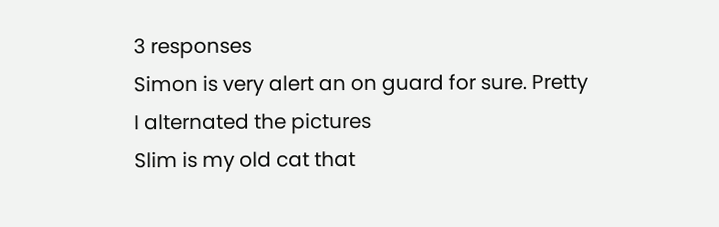3 responses
Simon is very alert an on guard for sure. Pretty
I alternated the pictures
Slim is my old cat that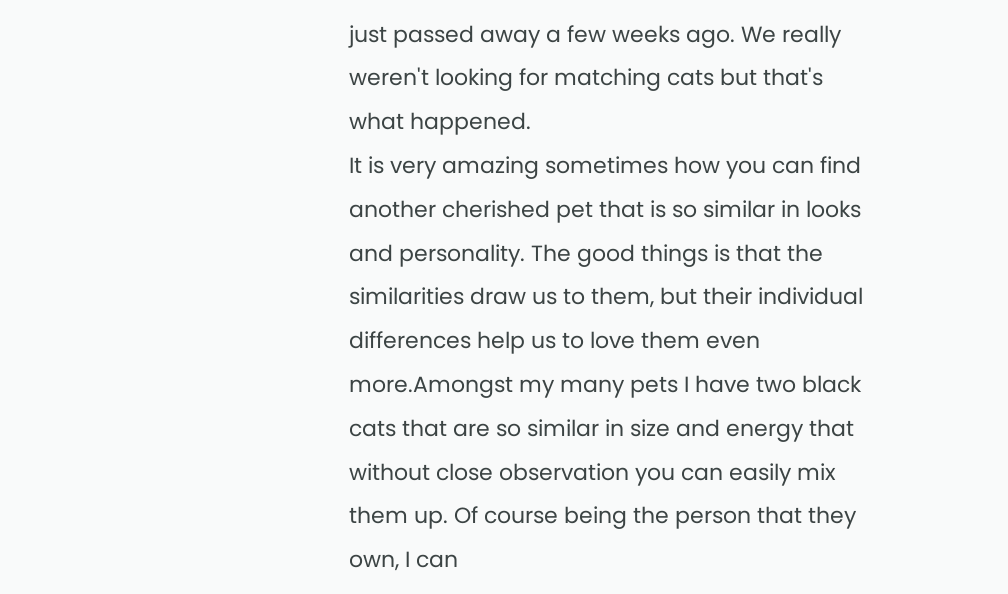just passed away a few weeks ago. We really weren't looking for matching cats but that's what happened.
It is very amazing sometimes how you can find another cherished pet that is so similar in looks and personality. The good things is that the similarities draw us to them, but their individual differences help us to love them even more.Amongst my many pets I have two black cats that are so similar in size and energy that without close observation you can easily mix them up. Of course being the person that they own, I can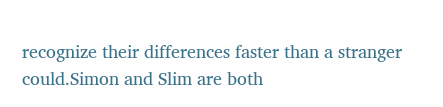recognize their differences faster than a stranger could.Simon and Slim are both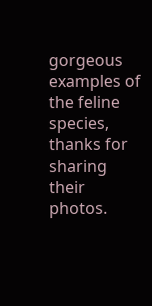gorgeous examples of the feline species, thanks for sharing their photos.